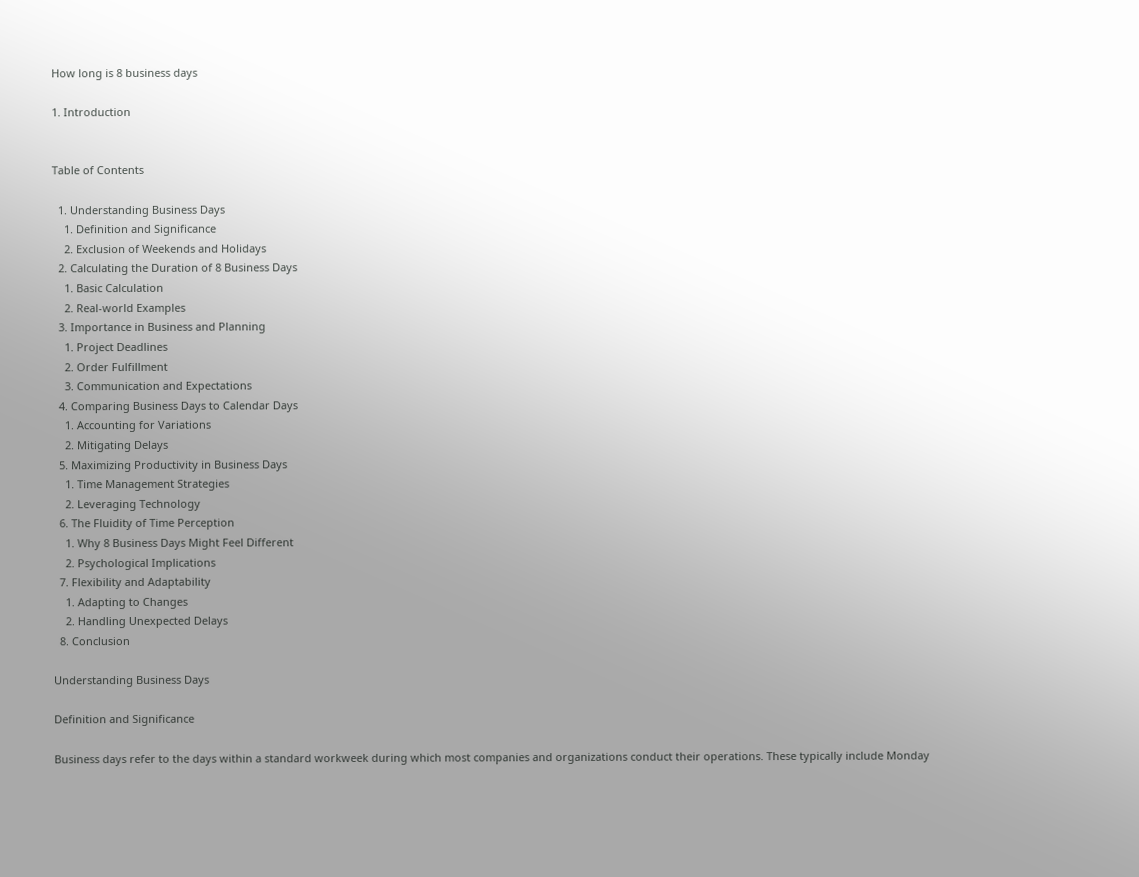How long is 8 business days

1. Introduction


Table of Contents

  1. Understanding Business Days
    1. Definition and Significance
    2. Exclusion of Weekends and Holidays
  2. Calculating the Duration of 8 Business Days
    1. Basic Calculation
    2. Real-world Examples
  3. Importance in Business and Planning
    1. Project Deadlines
    2. Order Fulfillment
    3. Communication and Expectations
  4. Comparing Business Days to Calendar Days
    1. Accounting for Variations
    2. Mitigating Delays
  5. Maximizing Productivity in Business Days
    1. Time Management Strategies
    2. Leveraging Technology
  6. The Fluidity of Time Perception
    1. Why 8 Business Days Might Feel Different
    2. Psychological Implications
  7. Flexibility and Adaptability
    1. Adapting to Changes
    2. Handling Unexpected Delays
  8. Conclusion

Understanding Business Days

Definition and Significance

Business days refer to the days within a standard workweek during which most companies and organizations conduct their operations. These typically include Monday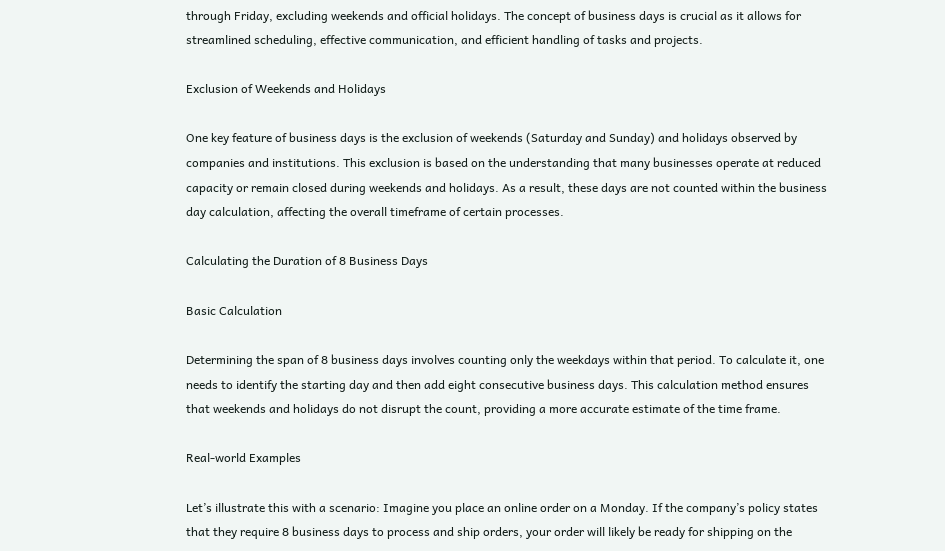through Friday, excluding weekends and official holidays. The concept of business days is crucial as it allows for streamlined scheduling, effective communication, and efficient handling of tasks and projects.

Exclusion of Weekends and Holidays

One key feature of business days is the exclusion of weekends (Saturday and Sunday) and holidays observed by companies and institutions. This exclusion is based on the understanding that many businesses operate at reduced capacity or remain closed during weekends and holidays. As a result, these days are not counted within the business day calculation, affecting the overall timeframe of certain processes.

Calculating the Duration of 8 Business Days

Basic Calculation

Determining the span of 8 business days involves counting only the weekdays within that period. To calculate it, one needs to identify the starting day and then add eight consecutive business days. This calculation method ensures that weekends and holidays do not disrupt the count, providing a more accurate estimate of the time frame.

Real-world Examples

Let’s illustrate this with a scenario: Imagine you place an online order on a Monday. If the company’s policy states that they require 8 business days to process and ship orders, your order will likely be ready for shipping on the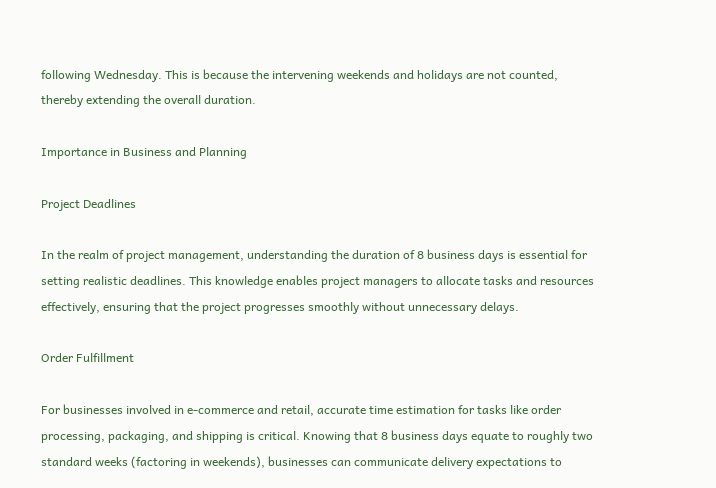following Wednesday. This is because the intervening weekends and holidays are not counted, thereby extending the overall duration.

Importance in Business and Planning

Project Deadlines

In the realm of project management, understanding the duration of 8 business days is essential for setting realistic deadlines. This knowledge enables project managers to allocate tasks and resources effectively, ensuring that the project progresses smoothly without unnecessary delays.

Order Fulfillment

For businesses involved in e-commerce and retail, accurate time estimation for tasks like order processing, packaging, and shipping is critical. Knowing that 8 business days equate to roughly two standard weeks (factoring in weekends), businesses can communicate delivery expectations to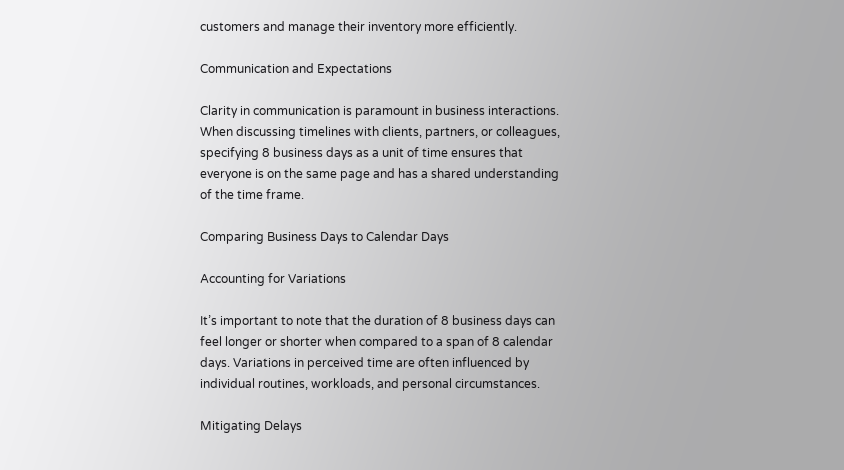customers and manage their inventory more efficiently.

Communication and Expectations

Clarity in communication is paramount in business interactions. When discussing timelines with clients, partners, or colleagues, specifying 8 business days as a unit of time ensures that everyone is on the same page and has a shared understanding of the time frame.

Comparing Business Days to Calendar Days

Accounting for Variations

It’s important to note that the duration of 8 business days can feel longer or shorter when compared to a span of 8 calendar days. Variations in perceived time are often influenced by individual routines, workloads, and personal circumstances.

Mitigating Delays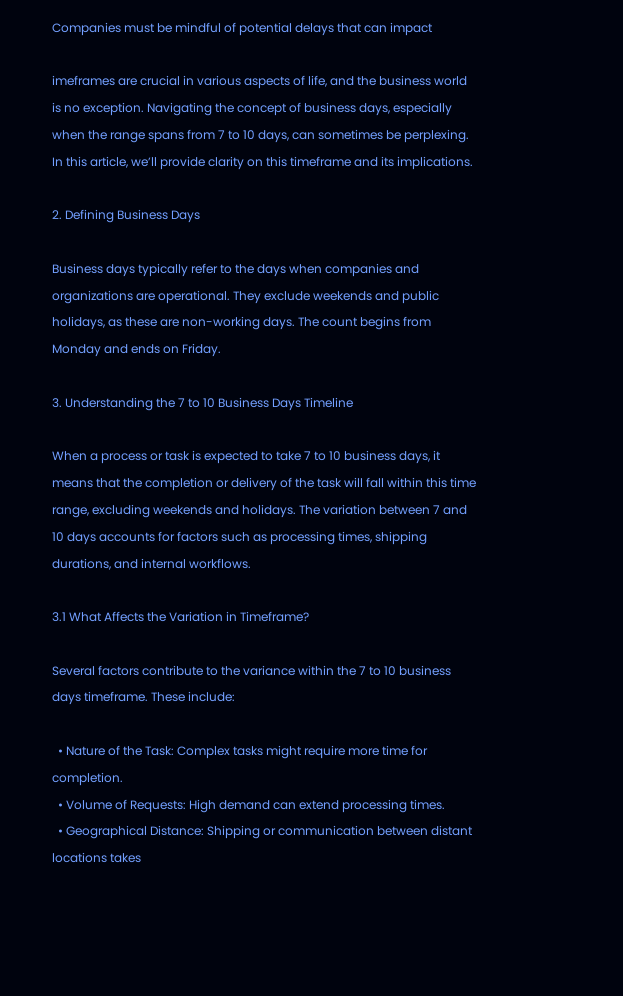Companies must be mindful of potential delays that can impact

imeframes are crucial in various aspects of life, and the business world is no exception. Navigating the concept of business days, especially when the range spans from 7 to 10 days, can sometimes be perplexing. In this article, we’ll provide clarity on this timeframe and its implications.

2. Defining Business Days

Business days typically refer to the days when companies and organizations are operational. They exclude weekends and public holidays, as these are non-working days. The count begins from Monday and ends on Friday.

3. Understanding the 7 to 10 Business Days Timeline

When a process or task is expected to take 7 to 10 business days, it means that the completion or delivery of the task will fall within this time range, excluding weekends and holidays. The variation between 7 and 10 days accounts for factors such as processing times, shipping durations, and internal workflows.

3.1 What Affects the Variation in Timeframe?

Several factors contribute to the variance within the 7 to 10 business days timeframe. These include:

  • Nature of the Task: Complex tasks might require more time for completion.
  • Volume of Requests: High demand can extend processing times.
  • Geographical Distance: Shipping or communication between distant locations takes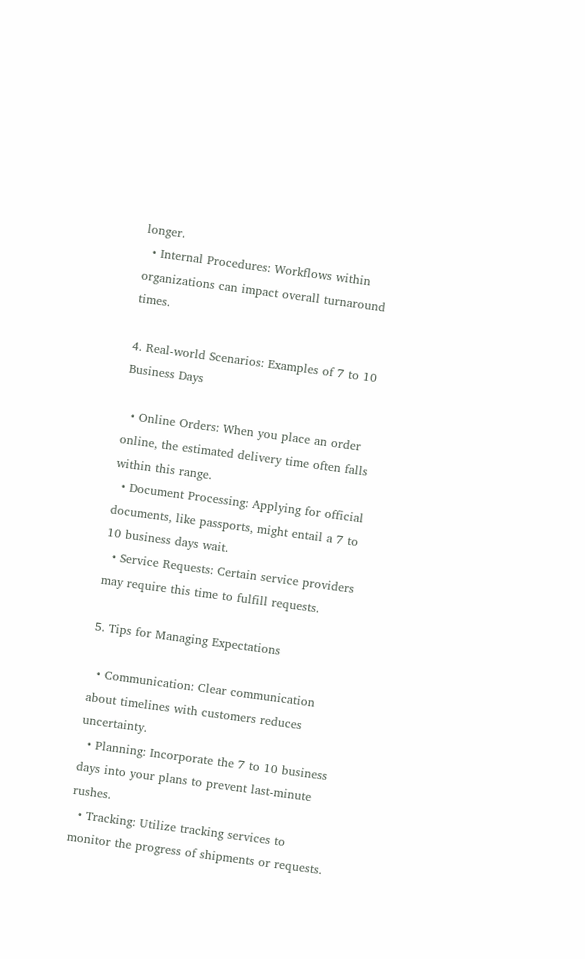longer.
  • Internal Procedures: Workflows within organizations can impact overall turnaround times.

4. Real-world Scenarios: Examples of 7 to 10 Business Days

  • Online Orders: When you place an order online, the estimated delivery time often falls within this range.
  • Document Processing: Applying for official documents, like passports, might entail a 7 to 10 business days wait.
  • Service Requests: Certain service providers may require this time to fulfill requests.

5. Tips for Managing Expectations

  • Communication: Clear communication about timelines with customers reduces uncertainty.
  • Planning: Incorporate the 7 to 10 business days into your plans to prevent last-minute rushes.
  • Tracking: Utilize tracking services to monitor the progress of shipments or requests.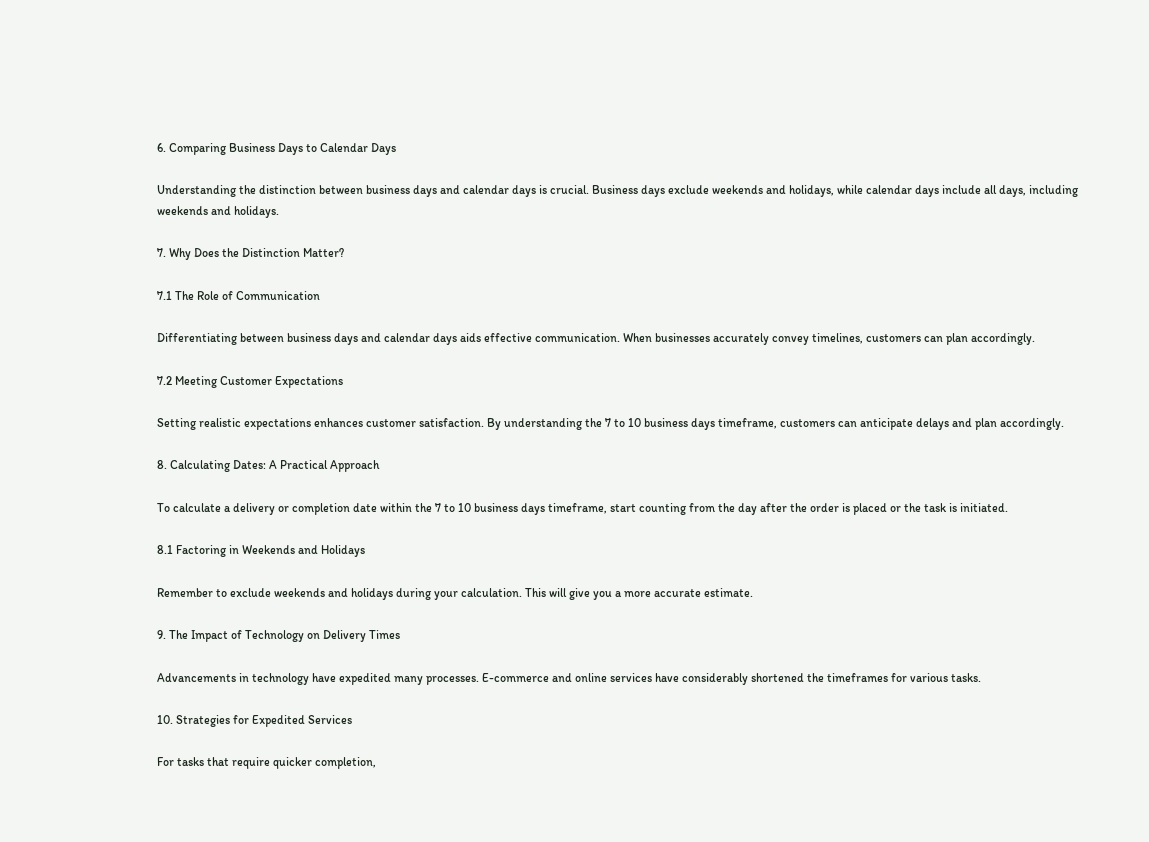6. Comparing Business Days to Calendar Days

Understanding the distinction between business days and calendar days is crucial. Business days exclude weekends and holidays, while calendar days include all days, including weekends and holidays.

7. Why Does the Distinction Matter?

7.1 The Role of Communication

Differentiating between business days and calendar days aids effective communication. When businesses accurately convey timelines, customers can plan accordingly.

7.2 Meeting Customer Expectations

Setting realistic expectations enhances customer satisfaction. By understanding the 7 to 10 business days timeframe, customers can anticipate delays and plan accordingly.

8. Calculating Dates: A Practical Approach

To calculate a delivery or completion date within the 7 to 10 business days timeframe, start counting from the day after the order is placed or the task is initiated.

8.1 Factoring in Weekends and Holidays

Remember to exclude weekends and holidays during your calculation. This will give you a more accurate estimate.

9. The Impact of Technology on Delivery Times

Advancements in technology have expedited many processes. E-commerce and online services have considerably shortened the timeframes for various tasks.

10. Strategies for Expedited Services

For tasks that require quicker completion,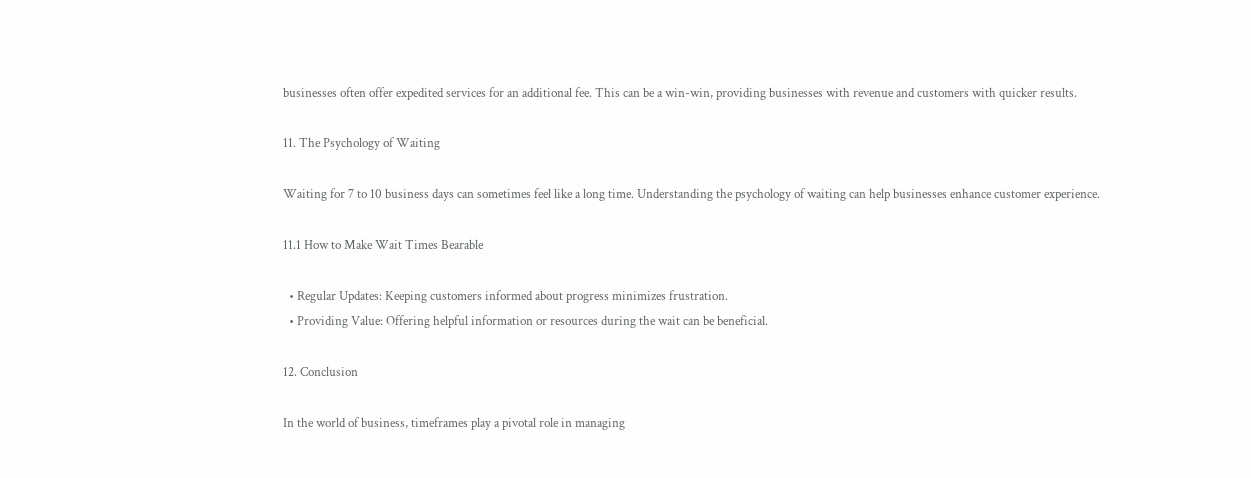businesses often offer expedited services for an additional fee. This can be a win-win, providing businesses with revenue and customers with quicker results.

11. The Psychology of Waiting

Waiting for 7 to 10 business days can sometimes feel like a long time. Understanding the psychology of waiting can help businesses enhance customer experience.

11.1 How to Make Wait Times Bearable

  • Regular Updates: Keeping customers informed about progress minimizes frustration.
  • Providing Value: Offering helpful information or resources during the wait can be beneficial.

12. Conclusion

In the world of business, timeframes play a pivotal role in managing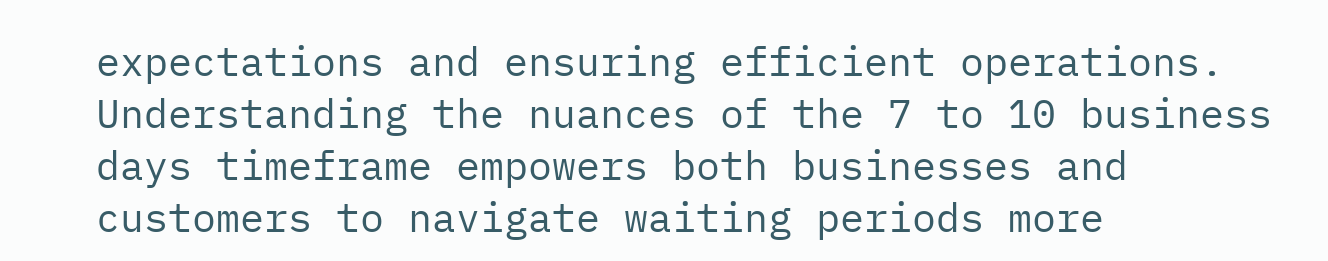expectations and ensuring efficient operations. Understanding the nuances of the 7 to 10 business days timeframe empowers both businesses and customers to navigate waiting periods more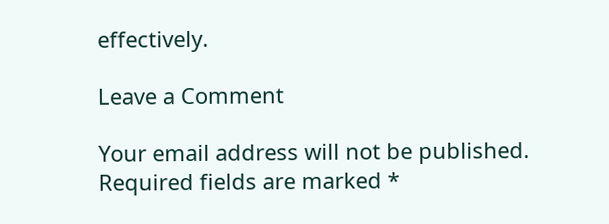effectively.

Leave a Comment

Your email address will not be published. Required fields are marked *